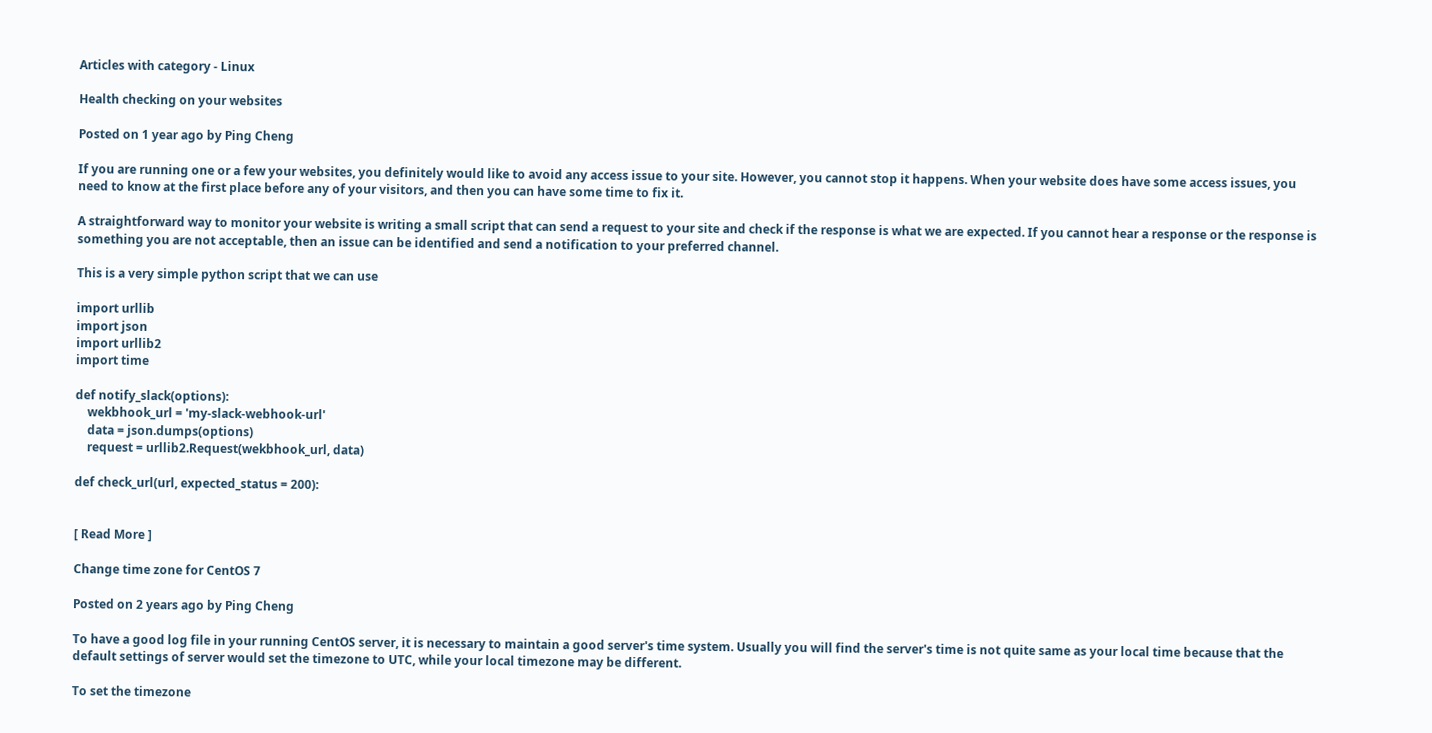Articles with category - Linux

Health checking on your websites

Posted on 1 year ago by Ping Cheng

If you are running one or a few your websites, you definitely would like to avoid any access issue to your site. However, you cannot stop it happens. When your website does have some access issues, you need to know at the first place before any of your visitors, and then you can have some time to fix it.

A straightforward way to monitor your website is writing a small script that can send a request to your site and check if the response is what we are expected. If you cannot hear a response or the response is something you are not acceptable, then an issue can be identified and send a notification to your preferred channel.

This is a very simple python script that we can use

import urllib
import json
import urllib2
import time

def notify_slack(options):
    wekbhook_url = 'my-slack-webhook-url'
    data = json.dumps(options)
    request = urllib2.Request(wekbhook_url, data)

def check_url(url, expected_status = 200):


[ Read More ]

Change time zone for CentOS 7

Posted on 2 years ago by Ping Cheng

To have a good log file in your running CentOS server, it is necessary to maintain a good server's time system. Usually you will find the server's time is not quite same as your local time because that the default settings of server would set the timezone to UTC, while your local timezone may be different.

To set the timezone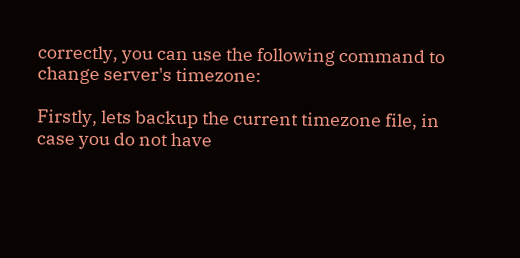correctly, you can use the following command to change server's timezone:

Firstly, lets backup the current timezone file, in case you do not have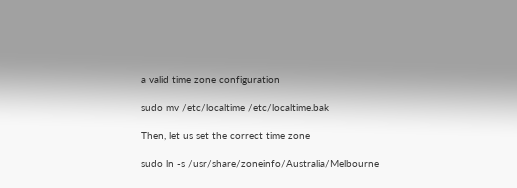a valid time zone configuration

sudo mv /etc/localtime /etc/localtime.bak

Then, let us set the correct time zone

sudo ln -s /usr/share/zoneinfo/Australia/Melbourne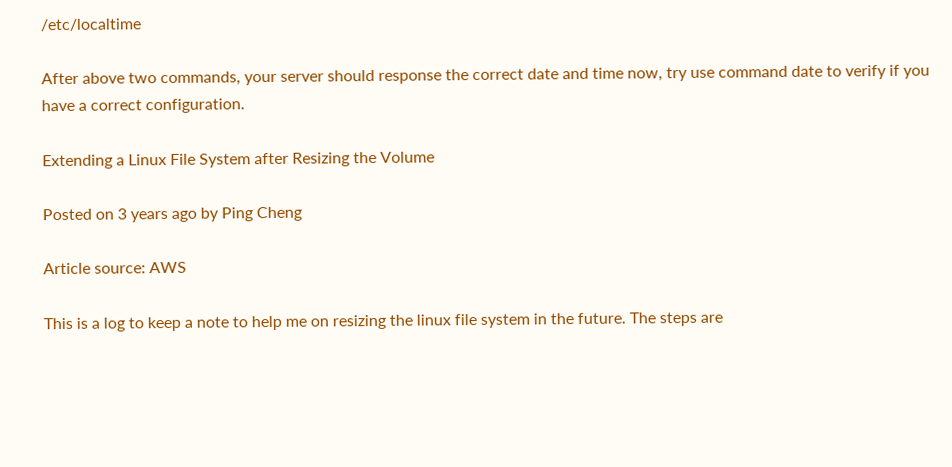/etc/localtime

After above two commands, your server should response the correct date and time now, try use command date to verify if you have a correct configuration.

Extending a Linux File System after Resizing the Volume

Posted on 3 years ago by Ping Cheng

Article source: AWS

This is a log to keep a note to help me on resizing the linux file system in the future. The steps are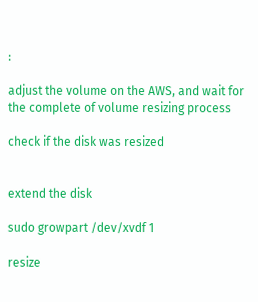:

adjust the volume on the AWS, and wait for the complete of volume resizing process

check if the disk was resized


extend the disk

sudo growpart /dev/xvdf 1

resize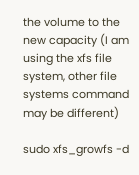the volume to the new capacity (I am using the xfs file system, other file systems command may be different)

sudo xfs_growfs -d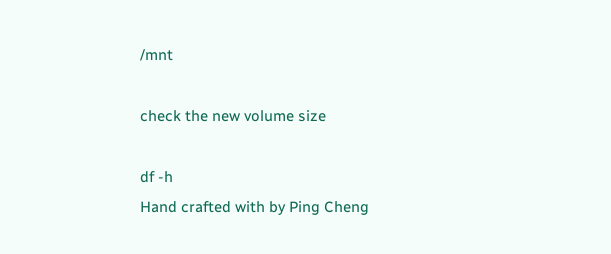/mnt

check the new volume size

df -h
Hand crafted with by Ping Cheng